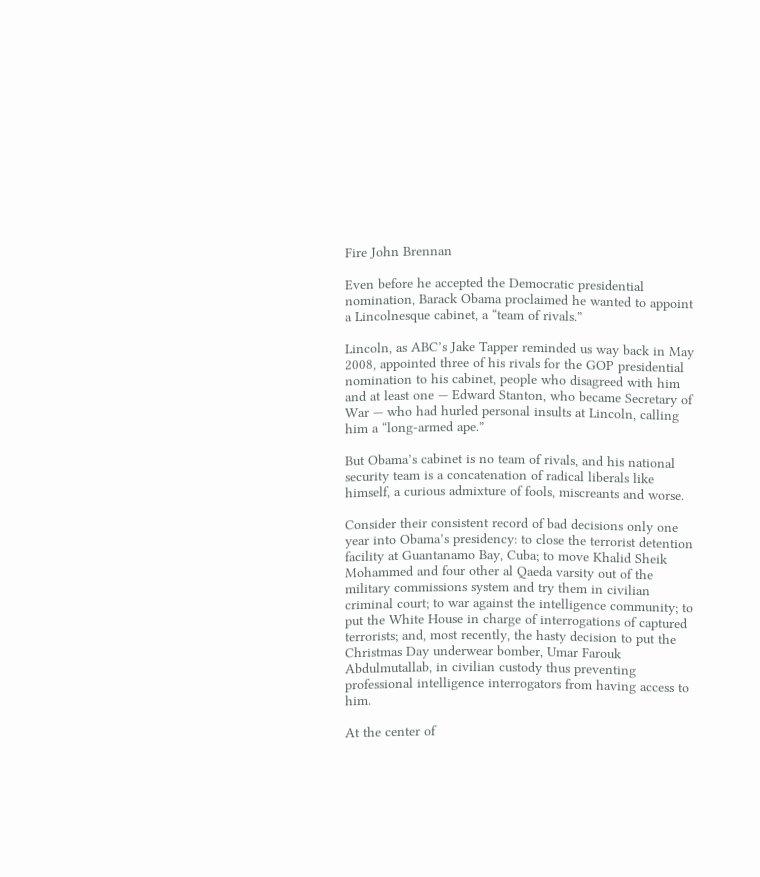Fire John Brennan

Even before he accepted the Democratic presidential nomination, Barack Obama proclaimed he wanted to appoint a Lincolnesque cabinet, a “team of rivals.”

Lincoln, as ABC’s Jake Tapper reminded us way back in May 2008, appointed three of his rivals for the GOP presidential nomination to his cabinet, people who disagreed with him and at least one — Edward Stanton, who became Secretary of War — who had hurled personal insults at Lincoln, calling him a “long-armed ape.”

But Obama’s cabinet is no team of rivals, and his national security team is a concatenation of radical liberals like himself, a curious admixture of fools, miscreants and worse.

Consider their consistent record of bad decisions only one year into Obama’s presidency: to close the terrorist detention facility at Guantanamo Bay, Cuba; to move Khalid Sheik Mohammed and four other al Qaeda varsity out of the military commissions system and try them in civilian criminal court; to war against the intelligence community; to put the White House in charge of interrogations of captured terrorists; and, most recently, the hasty decision to put the Christmas Day underwear bomber, Umar Farouk Abdulmutallab, in civilian custody thus preventing professional intelligence interrogators from having access to him.

At the center of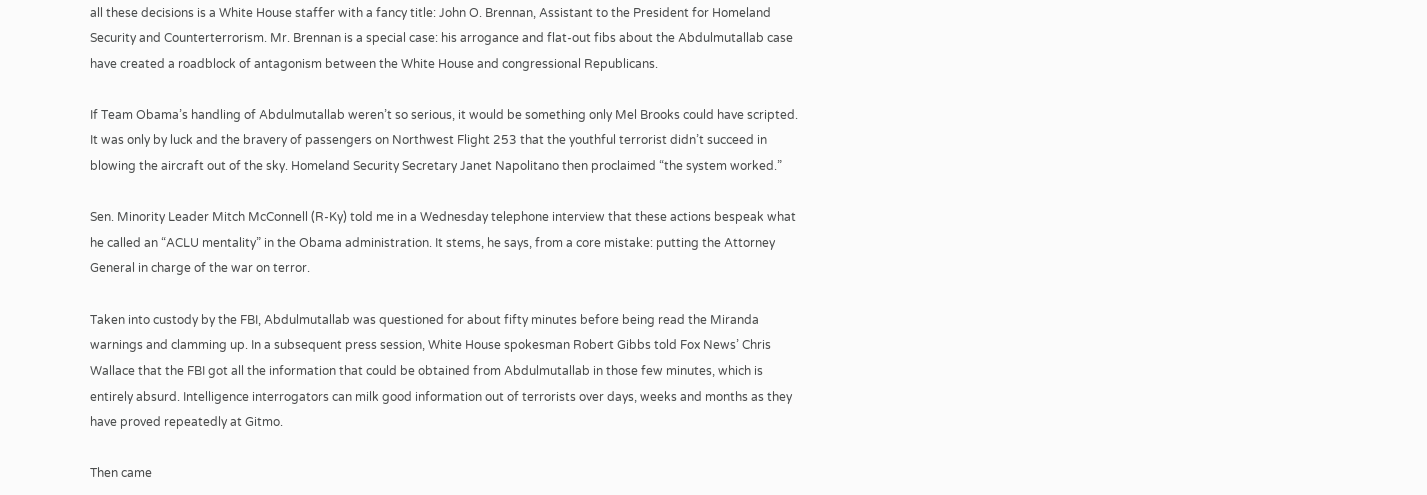all these decisions is a White House staffer with a fancy title: John O. Brennan, Assistant to the President for Homeland Security and Counterterrorism. Mr. Brennan is a special case: his arrogance and flat-out fibs about the Abdulmutallab case have created a roadblock of antagonism between the White House and congressional Republicans.

If Team Obama’s handling of Abdulmutallab weren’t so serious, it would be something only Mel Brooks could have scripted. It was only by luck and the bravery of passengers on Northwest Flight 253 that the youthful terrorist didn’t succeed in blowing the aircraft out of the sky. Homeland Security Secretary Janet Napolitano then proclaimed “the system worked.”

Sen. Minority Leader Mitch McConnell (R-Ky) told me in a Wednesday telephone interview that these actions bespeak what he called an “ACLU mentality” in the Obama administration. It stems, he says, from a core mistake: putting the Attorney General in charge of the war on terror.

Taken into custody by the FBI, Abdulmutallab was questioned for about fifty minutes before being read the Miranda warnings and clamming up. In a subsequent press session, White House spokesman Robert Gibbs told Fox News’ Chris Wallace that the FBI got all the information that could be obtained from Abdulmutallab in those few minutes, which is entirely absurd. Intelligence interrogators can milk good information out of terrorists over days, weeks and months as they have proved repeatedly at Gitmo.

Then came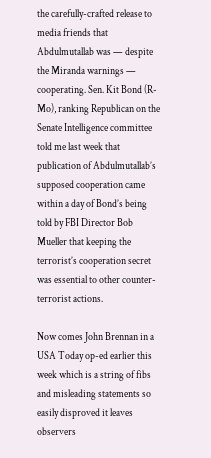the carefully-crafted release to media friends that Abdulmutallab was — despite the Miranda warnings — cooperating. Sen. Kit Bond (R-Mo), ranking Republican on the Senate Intelligence committee told me last week that publication of Abdulmutallab’s supposed cooperation came within a day of Bond’s being told by FBI Director Bob Mueller that keeping the terrorist’s cooperation secret was essential to other counter-terrorist actions.

Now comes John Brennan in a USA Today op-ed earlier this week which is a string of fibs and misleading statements so easily disproved it leaves observers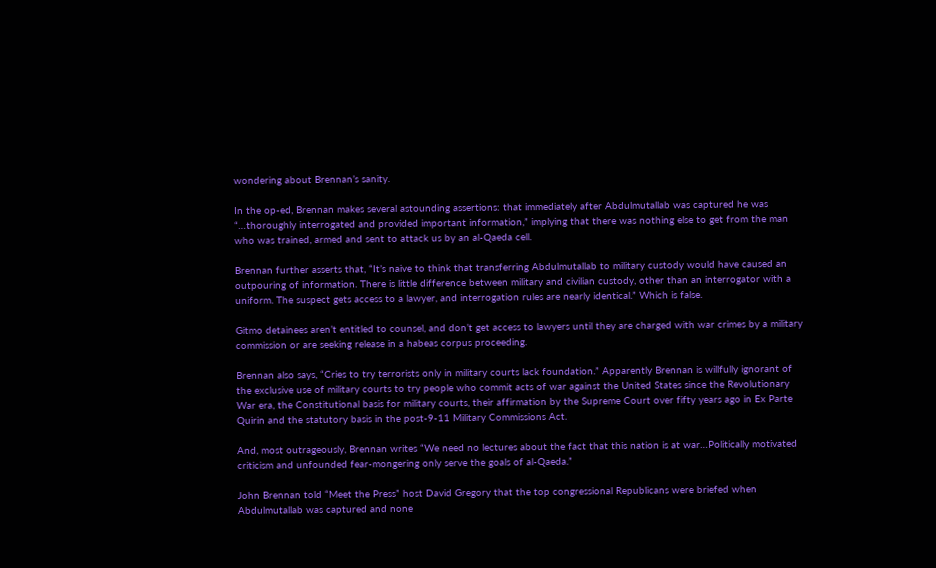wondering about Brennan’s sanity.

In the op-ed, Brennan makes several astounding assertions: that immediately after Abdulmutallab was captured he was “…thoroughly interrogated and provided important information,” implying that there was nothing else to get from the man who was trained, armed and sent to attack us by an al-Qaeda cell.

Brennan further asserts that, “It’s naive to think that transferring Abdulmutallab to military custody would have caused an outpouring of information. There is little difference between military and civilian custody, other than an interrogator with a uniform. The suspect gets access to a lawyer, and interrogation rules are nearly identical.” Which is false.

Gitmo detainees aren’t entitled to counsel, and don’t get access to lawyers until they are charged with war crimes by a military commission or are seeking release in a habeas corpus proceeding.

Brennan also says, “Cries to try terrorists only in military courts lack foundation.” Apparently Brennan is willfully ignorant of the exclusive use of military courts to try people who commit acts of war against the United States since the Revolutionary War era, the Constitutional basis for military courts, their affirmation by the Supreme Court over fifty years ago in Ex Parte Quirin and the statutory basis in the post-9-11 Military Commissions Act.

And, most outrageously, Brennan writes “We need no lectures about the fact that this nation is at war…Politically motivated criticism and unfounded fear-mongering only serve the goals of al-Qaeda.”

John Brennan told “Meet the Press” host David Gregory that the top congressional Republicans were briefed when Abdulmutallab was captured and none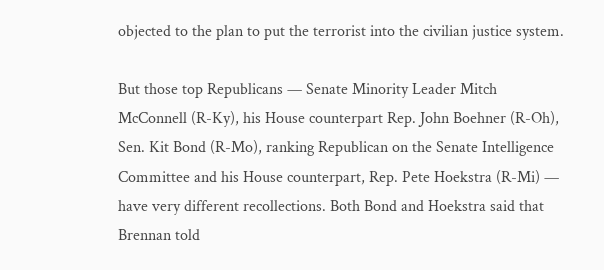objected to the plan to put the terrorist into the civilian justice system.

But those top Republicans — Senate Minority Leader Mitch McConnell (R-Ky), his House counterpart Rep. John Boehner (R-Oh), Sen. Kit Bond (R-Mo), ranking Republican on the Senate Intelligence Committee and his House counterpart, Rep. Pete Hoekstra (R-Mi) — have very different recollections. Both Bond and Hoekstra said that Brennan told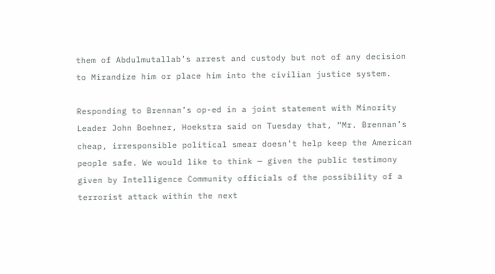them of Abdulmutallab’s arrest and custody but not of any decision to Mirandize him or place him into the civilian justice system.

Responding to Brennan’s op-ed in a joint statement with Minority Leader John Boehner, Hoekstra said on Tuesday that, “Mr. Brennan’s cheap, irresponsible political smear doesn’t help keep the American people safe. We would like to think — given the public testimony given by Intelligence Community officials of the possibility of a terrorist attack within the next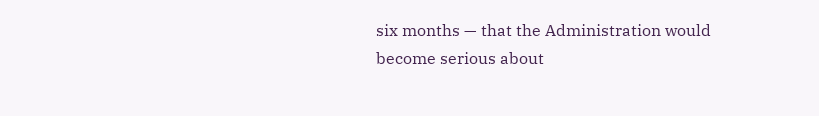six months — that the Administration would become serious about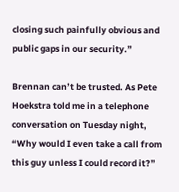closing such painfully obvious and public gaps in our security.”

Brennan can’t be trusted. As Pete Hoekstra told me in a telephone conversation on Tuesday night, “Why would I even take a call from this guy unless I could record it?”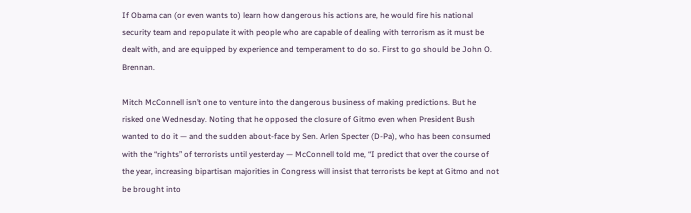If Obama can (or even wants to) learn how dangerous his actions are, he would fire his national security team and repopulate it with people who are capable of dealing with terrorism as it must be dealt with, and are equipped by experience and temperament to do so. First to go should be John O. Brennan.

Mitch McConnell isn’t one to venture into the dangerous business of making predictions. But he risked one Wednesday. Noting that he opposed the closure of Gitmo even when President Bush wanted to do it — and the sudden about-face by Sen. Arlen Specter (D-Pa), who has been consumed with the “rights” of terrorists until yesterday — McConnell told me, “I predict that over the course of the year, increasing bipartisan majorities in Congress will insist that terrorists be kept at Gitmo and not be brought into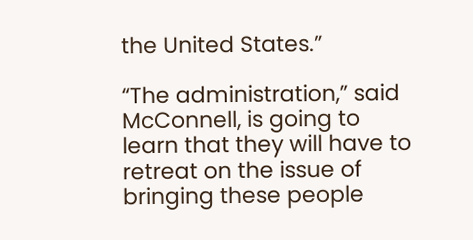the United States.”

“The administration,” said McConnell, is going to learn that they will have to retreat on the issue of bringing these people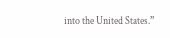into the United States.”